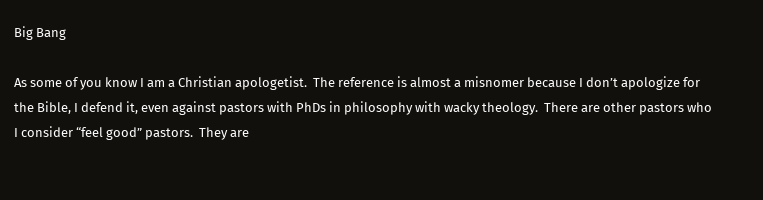Big Bang

As some of you know I am a Christian apologetist.  The reference is almost a misnomer because I don’t apologize for the Bible, I defend it, even against pastors with PhDs in philosophy with wacky theology.  There are other pastors who I consider “feel good” pastors.  They are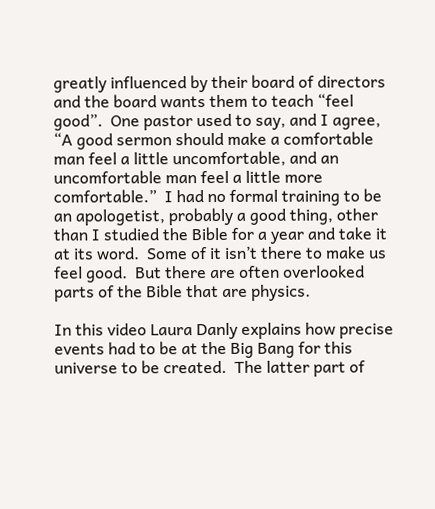greatly influenced by their board of directors and the board wants them to teach “feel good”.  One pastor used to say, and I agree, “A good sermon should make a comfortable man feel a little uncomfortable, and an uncomfortable man feel a little more comfortable.”  I had no formal training to be an apologetist, probably a good thing, other than I studied the Bible for a year and take it at its word.  Some of it isn’t there to make us feel good.  But there are often overlooked parts of the Bible that are physics.

In this video Laura Danly explains how precise events had to be at the Big Bang for this universe to be created.  The latter part of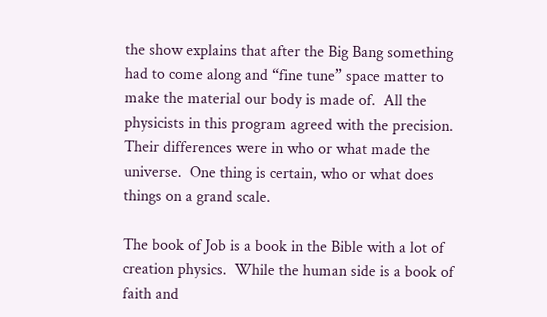the show explains that after the Big Bang something had to come along and “fine tune” space matter to make the material our body is made of.  All the physicists in this program agreed with the precision.  Their differences were in who or what made the universe.  One thing is certain, who or what does things on a grand scale.

The book of Job is a book in the Bible with a lot of creation physics.  While the human side is a book of faith and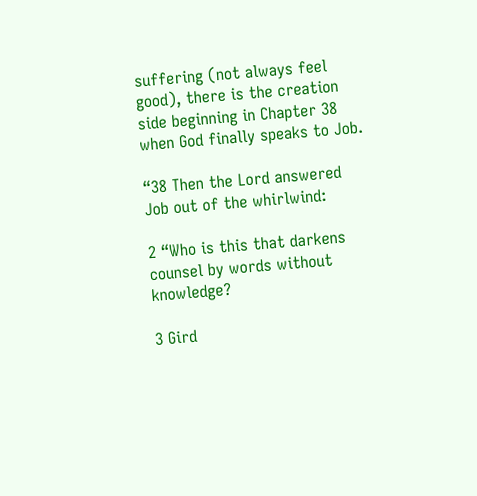suffering (not always feel good), there is the creation side beginning in Chapter 38 when God finally speaks to Job.

“38 Then the Lord answered Job out of the whirlwind:

2 “Who is this that darkens counsel by words without knowledge?

3 Gird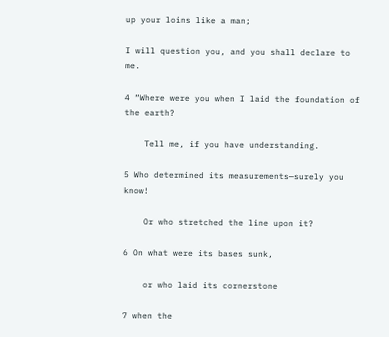up your loins like a man;

I will question you, and you shall declare to me.

4 “Where were you when I laid the foundation of the earth?

    Tell me, if you have understanding.

5 Who determined its measurements—surely you know!

    Or who stretched the line upon it?

6 On what were its bases sunk,

    or who laid its cornerstone

7 when the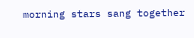morning stars sang together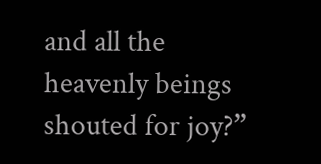and all the heavenly beings shouted for joy?”